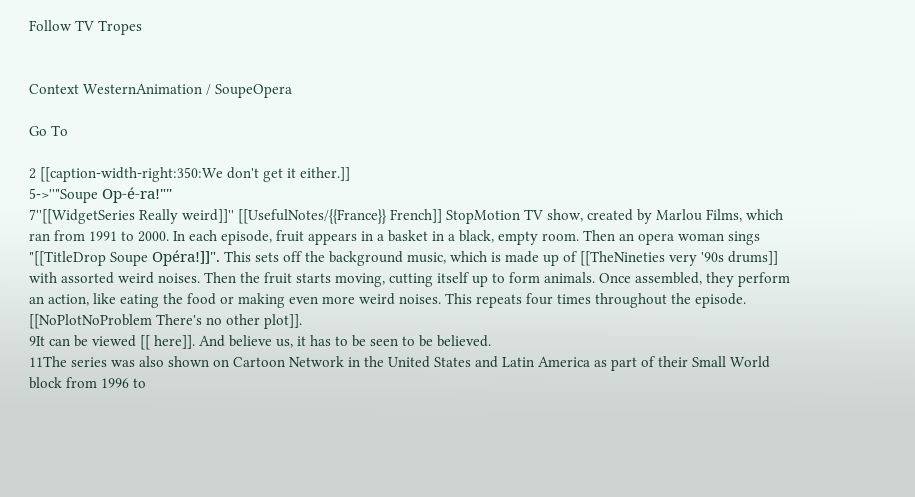Follow TV Tropes


Context WesternAnimation / SoupeOpera

Go To

2 [[caption-width-right:350:We don't get it either.]]
5->''"Soupe Op-é-ra!"''
7''[[WidgetSeries Really weird]]'' [[UsefulNotes/{{France}} French]] StopMotion TV show, created by Marlou Films, which ran from 1991 to 2000. In each episode, fruit appears in a basket in a black, empty room. Then an opera woman sings "[[TitleDrop Soupe Opéra!]]". This sets off the background music, which is made up of [[TheNineties very '90s drums]] with assorted weird noises. Then the fruit starts moving, cutting itself up to form animals. Once assembled, they perform an action, like eating the food or making even more weird noises. This repeats four times throughout the episode. [[NoPlotNoProblem There's no other plot]].
9It can be viewed [[ here]]. And believe us, it has to be seen to be believed.
11The series was also shown on Cartoon Network in the United States and Latin America as part of their Small World block from 1996 to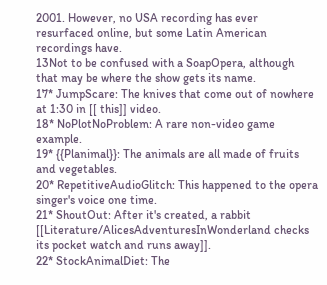2001. However, no USA recording has ever resurfaced online, but some Latin American recordings have.
13Not to be confused with a SoapOpera, although that may be where the show gets its name.
17* JumpScare: The knives that come out of nowhere at 1:30 in [[ this]] video.
18* NoPlotNoProblem: A rare non-video game example.
19* {{Planimal}}: The animals are all made of fruits and vegetables.
20* RepetitiveAudioGlitch: This happened to the opera singer's voice one time.
21* ShoutOut: After it's created, a rabbit [[Literature/AlicesAdventuresInWonderland checks its pocket watch and runs away]].
22* StockAnimalDiet: The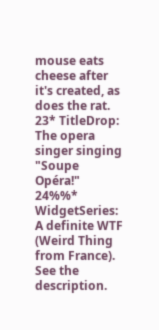mouse eats cheese after it's created, as does the rat.
23* TitleDrop: The opera singer singing "Soupe Opéra!"
24%%* WidgetSeries: A definite WTF (Weird Thing from France). See the description.